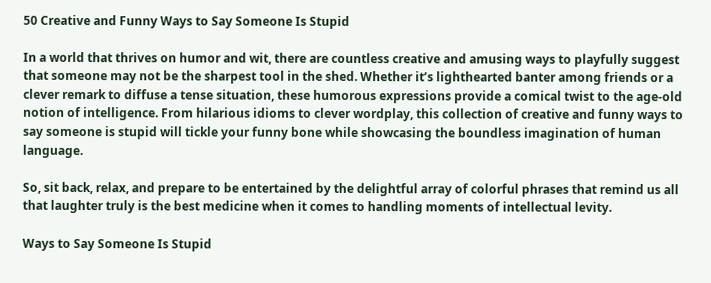50 Creative and Funny Ways to Say Someone Is Stupid

In a world that thrives on humor and wit, there are countless creative and amusing ways to playfully suggest that someone may not be the sharpest tool in the shed. Whether it’s lighthearted banter among friends or a clever remark to diffuse a tense situation, these humorous expressions provide a comical twist to the age-old notion of intelligence. From hilarious idioms to clever wordplay, this collection of creative and funny ways to say someone is stupid will tickle your funny bone while showcasing the boundless imagination of human language.

So, sit back, relax, and prepare to be entertained by the delightful array of colorful phrases that remind us all that laughter truly is the best medicine when it comes to handling moments of intellectual levity.

Ways to Say Someone Is Stupid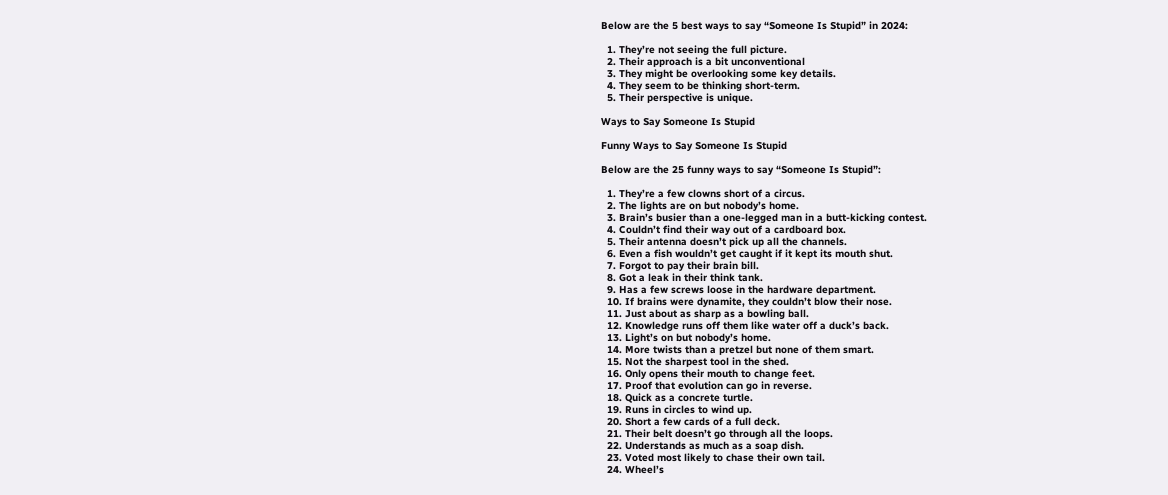Below are the 5 best ways to say “Someone Is Stupid” in 2024:

  1. They’re not seeing the full picture.
  2. Their approach is a bit unconventional
  3. They might be overlooking some key details.
  4. They seem to be thinking short-term.
  5. Their perspective is unique.

Ways to Say Someone Is Stupid

Funny Ways to Say Someone Is Stupid

Below are the 25 funny ways to say “Someone Is Stupid”:

  1. They’re a few clowns short of a circus.
  2. The lights are on but nobody’s home.
  3. Brain’s busier than a one-legged man in a butt-kicking contest.
  4. Couldn’t find their way out of a cardboard box.
  5. Their antenna doesn’t pick up all the channels.
  6. Even a fish wouldn’t get caught if it kept its mouth shut.
  7. Forgot to pay their brain bill.
  8. Got a leak in their think tank.
  9. Has a few screws loose in the hardware department.
  10. If brains were dynamite, they couldn’t blow their nose.
  11. Just about as sharp as a bowling ball.
  12. Knowledge runs off them like water off a duck’s back.
  13. Light’s on but nobody’s home.
  14. More twists than a pretzel but none of them smart.
  15. Not the sharpest tool in the shed.
  16. Only opens their mouth to change feet.
  17. Proof that evolution can go in reverse.
  18. Quick as a concrete turtle.
  19. Runs in circles to wind up.
  20. Short a few cards of a full deck.
  21. Their belt doesn’t go through all the loops.
  22. Understands as much as a soap dish.
  23. Voted most likely to chase their own tail.
  24. Wheel’s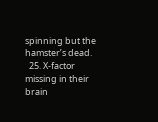spinning but the hamster’s dead.
  25. X-factor missing in their brain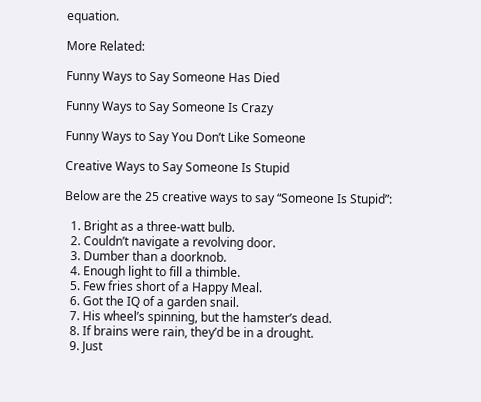equation.

More Related:

Funny Ways to Say Someone Has Died

Funny Ways to Say Someone Is Crazy

Funny Ways to Say You Don’t Like Someone

Creative Ways to Say Someone Is Stupid

Below are the 25 creative ways to say “Someone Is Stupid”:

  1. Bright as a three-watt bulb.
  2. Couldn’t navigate a revolving door.
  3. Dumber than a doorknob.
  4. Enough light to fill a thimble.
  5. Few fries short of a Happy Meal.
  6. Got the IQ of a garden snail.
  7. His wheel’s spinning, but the hamster’s dead.
  8. If brains were rain, they’d be in a drought.
  9. Just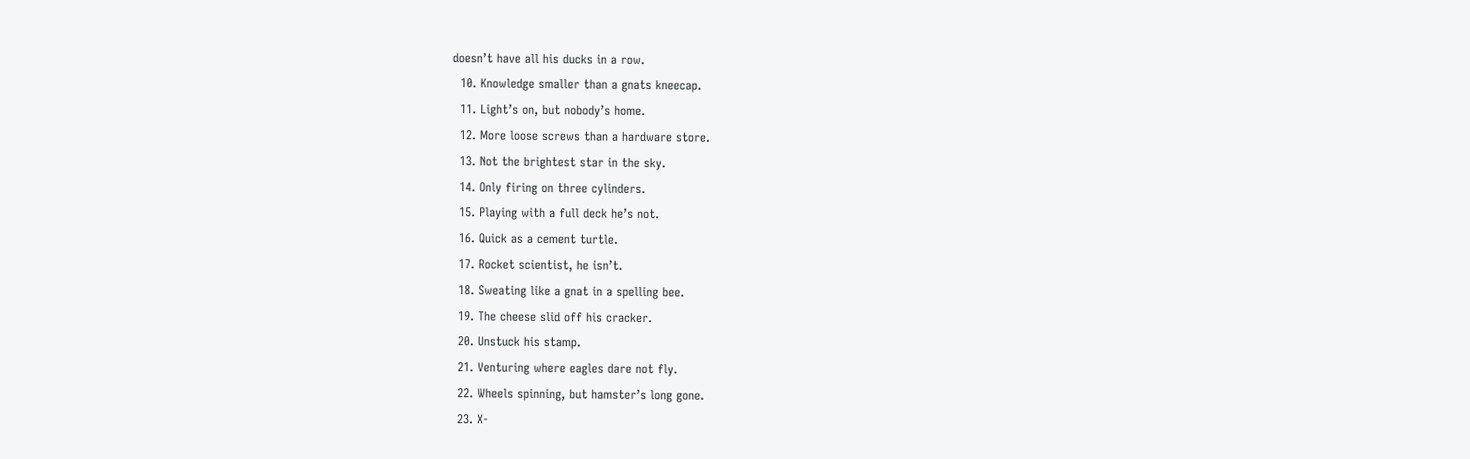doesn’t have all his ducks in a row.
  10. Knowledge smaller than a gnats kneecap.
  11. Light’s on, but nobody’s home.
  12. More loose screws than a hardware store.
  13. Not the brightest star in the sky.
  14. Only firing on three cylinders.
  15. Playing with a full deck he’s not.
  16. Quick as a cement turtle.
  17. Rocket scientist, he isn’t.
  18. Sweating like a gnat in a spelling bee.
  19. The cheese slid off his cracker.
  20. Unstuck his stamp.
  21. Venturing where eagles dare not fly.
  22. Wheels spinning, but hamster’s long gone.
  23. X-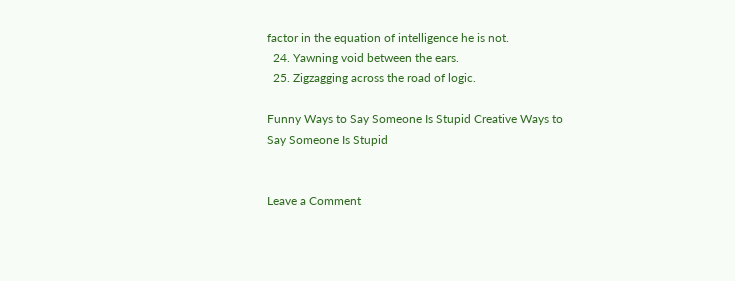factor in the equation of intelligence he is not.
  24. Yawning void between the ears.
  25. Zigzagging across the road of logic.

Funny Ways to Say Someone Is Stupid Creative Ways to Say Someone Is Stupid


Leave a Comment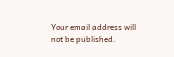Your email address will not be published.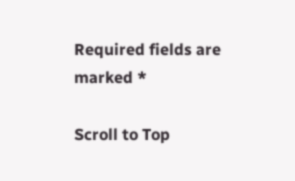Required fields are marked *

Scroll to Top